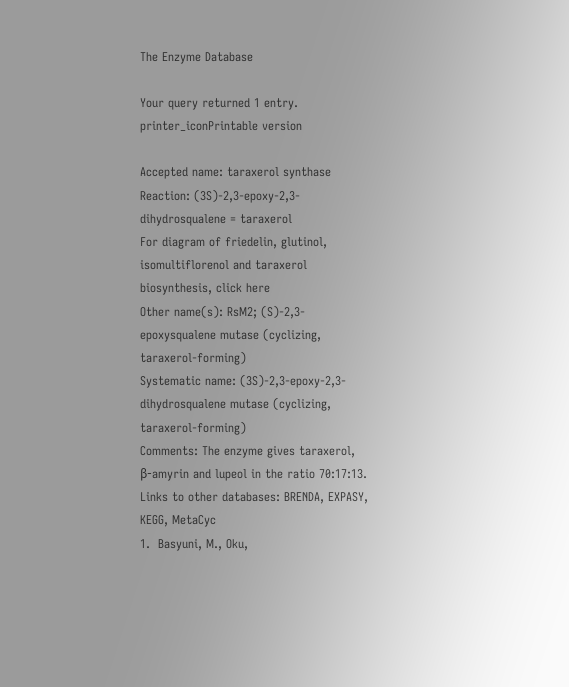The Enzyme Database

Your query returned 1 entry.    printer_iconPrintable version

Accepted name: taraxerol synthase
Reaction: (3S)-2,3-epoxy-2,3-dihydrosqualene = taraxerol
For diagram of friedelin, glutinol, isomultiflorenol and taraxerol biosynthesis, click here
Other name(s): RsM2; (S)-2,3-epoxysqualene mutase (cyclizing, taraxerol-forming)
Systematic name: (3S)-2,3-epoxy-2,3-dihydrosqualene mutase (cyclizing, taraxerol-forming)
Comments: The enzyme gives taraxerol, β-amyrin and lupeol in the ratio 70:17:13.
Links to other databases: BRENDA, EXPASY, KEGG, MetaCyc
1.  Basyuni, M., Oku,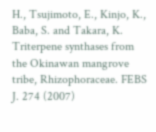H., Tsujimoto, E., Kinjo, K., Baba, S. and Takara, K. Triterpene synthases from the Okinawan mangrove tribe, Rhizophoraceae. FEBS J. 274 (2007)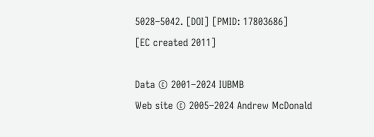5028–5042. [DOI] [PMID: 17803686]
[EC created 2011]

Data © 2001–2024 IUBMB
Web site © 2005–2024 Andrew McDonald